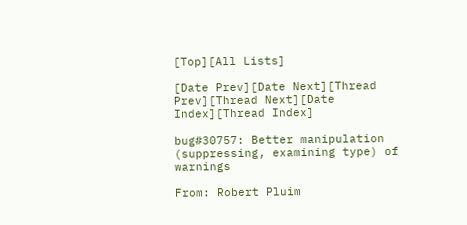[Top][All Lists]

[Date Prev][Date Next][Thread Prev][Thread Next][Date Index][Thread Index]

bug#30757: Better manipulation (suppressing, examining type) of warnings

From: Robert Pluim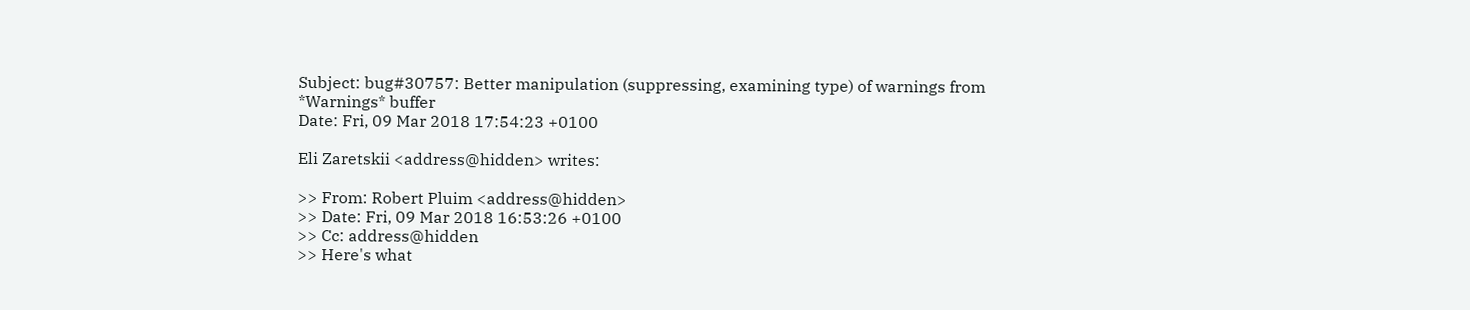Subject: bug#30757: Better manipulation (suppressing, examining type) of warnings from *Warnings* buffer
Date: Fri, 09 Mar 2018 17:54:23 +0100

Eli Zaretskii <address@hidden> writes:

>> From: Robert Pluim <address@hidden>
>> Date: Fri, 09 Mar 2018 16:53:26 +0100
>> Cc: address@hidden
>> Here's what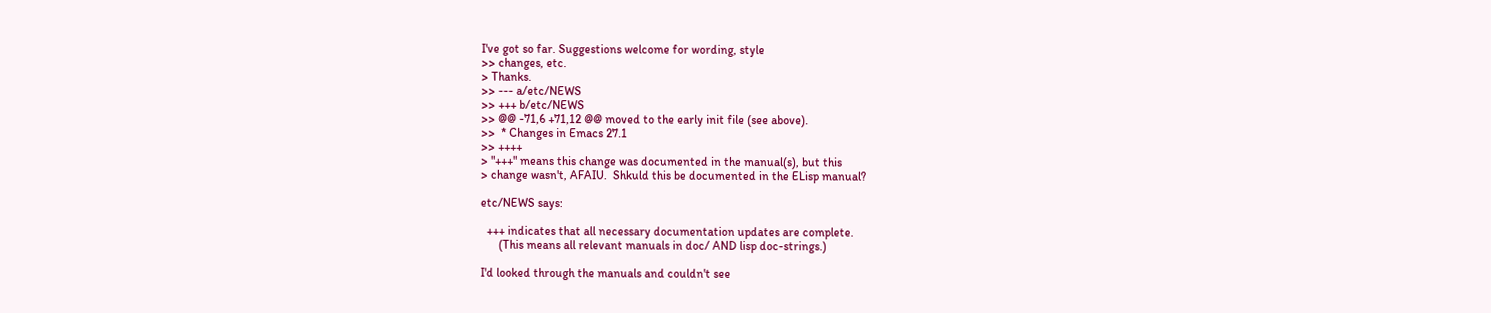I've got so far. Suggestions welcome for wording, style
>> changes, etc.
> Thanks.
>> --- a/etc/NEWS
>> +++ b/etc/NEWS
>> @@ -71,6 +71,12 @@ moved to the early init file (see above).
>>  * Changes in Emacs 27.1
>> ++++
> "+++" means this change was documented in the manual(s), but this
> change wasn't, AFAIU.  Shkuld this be documented in the ELisp manual?

etc/NEWS says:

  +++ indicates that all necessary documentation updates are complete.
      (This means all relevant manuals in doc/ AND lisp doc-strings.)

I'd looked through the manuals and couldn't see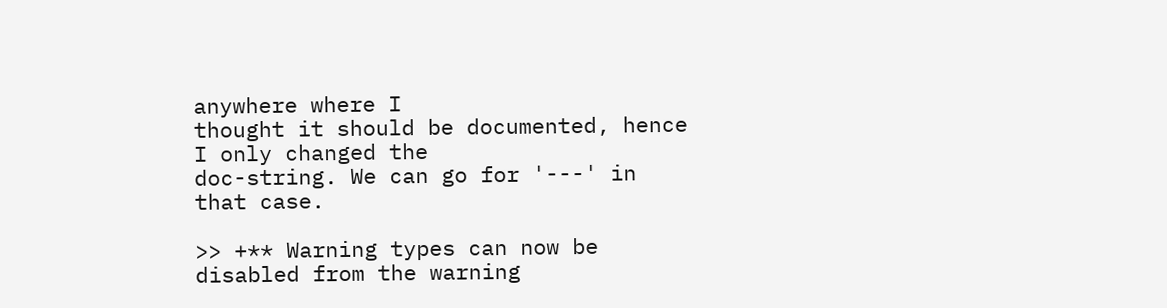anywhere where I
thought it should be documented, hence I only changed the
doc-string. We can go for '---' in that case.

>> +** Warning types can now be disabled from the warning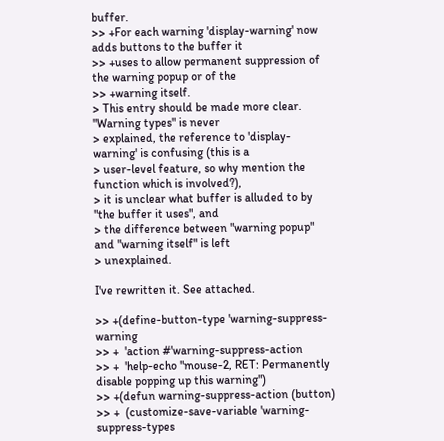buffer.
>> +For each warning 'display-warning' now adds buttons to the buffer it
>> +uses to allow permanent suppression of the warning popup or of the
>> +warning itself.
> This entry should be made more clear.  "Warning types" is never
> explained, the reference to 'display-warning' is confusing (this is a
> user-level feature, so why mention the function which is involved?),
> it is unclear what buffer is alluded to by "the buffer it uses", and
> the difference between "warning popup" and "warning itself" is left
> unexplained.

I've rewritten it. See attached.

>> +(define-button-type 'warning-suppress-warning
>> +  'action #'warning-suppress-action
>> +  'help-echo "mouse-2, RET: Permanently disable popping up this warning")
>> +(defun warning-suppress-action (button)
>> +  (customize-save-variable 'warning-suppress-types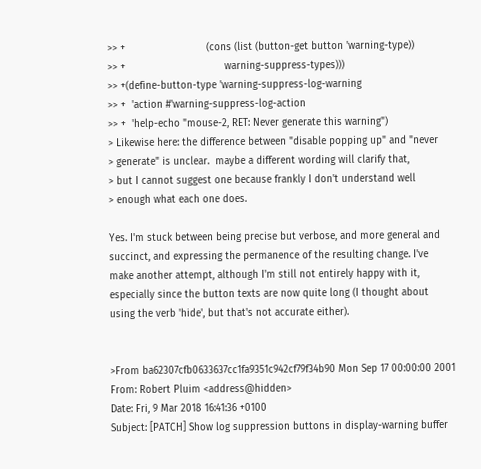>> +                           (cons (list (button-get button 'warning-type))
>> +                                 warning-suppress-types)))
>> +(define-button-type 'warning-suppress-log-warning
>> +  'action #'warning-suppress-log-action
>> +  'help-echo "mouse-2, RET: Never generate this warning")
> Likewise here: the difference between "disable popping up" and "never
> generate" is unclear.  maybe a different wording will clarify that,
> but I cannot suggest one because frankly I don't understand well
> enough what each one does.

Yes. I'm stuck between being precise but verbose, and more general and
succinct, and expressing the permanence of the resulting change. I've
make another attempt, although I'm still not entirely happy with it,
especially since the button texts are now quite long (I thought about
using the verb 'hide', but that's not accurate either).


>From ba62307cfb0633637cc1fa9351c942cf79f34b90 Mon Sep 17 00:00:00 2001
From: Robert Pluim <address@hidden>
Date: Fri, 9 Mar 2018 16:41:36 +0100
Subject: [PATCH] Show log suppression buttons in display-warning buffer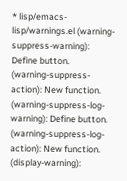* lisp/emacs-lisp/warnings.el (warning-suppress-warning):
Define button.
(warning-suppress-action): New function.
(warning-suppress-log-warning): Define button.
(warning-suppress-log-action): New function.
(display-warning):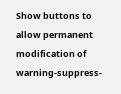Show buttons to allow permanent
modification of warning-suppress-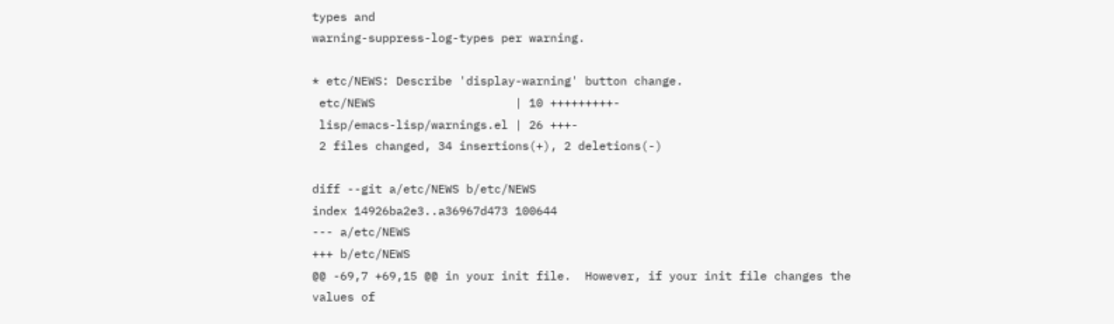types and
warning-suppress-log-types per warning.

* etc/NEWS: Describe 'display-warning' button change.
 etc/NEWS                    | 10 +++++++++-
 lisp/emacs-lisp/warnings.el | 26 +++-
 2 files changed, 34 insertions(+), 2 deletions(-)

diff --git a/etc/NEWS b/etc/NEWS
index 14926ba2e3..a36967d473 100644
--- a/etc/NEWS
+++ b/etc/NEWS
@@ -69,7 +69,15 @@ in your init file.  However, if your init file changes the
values of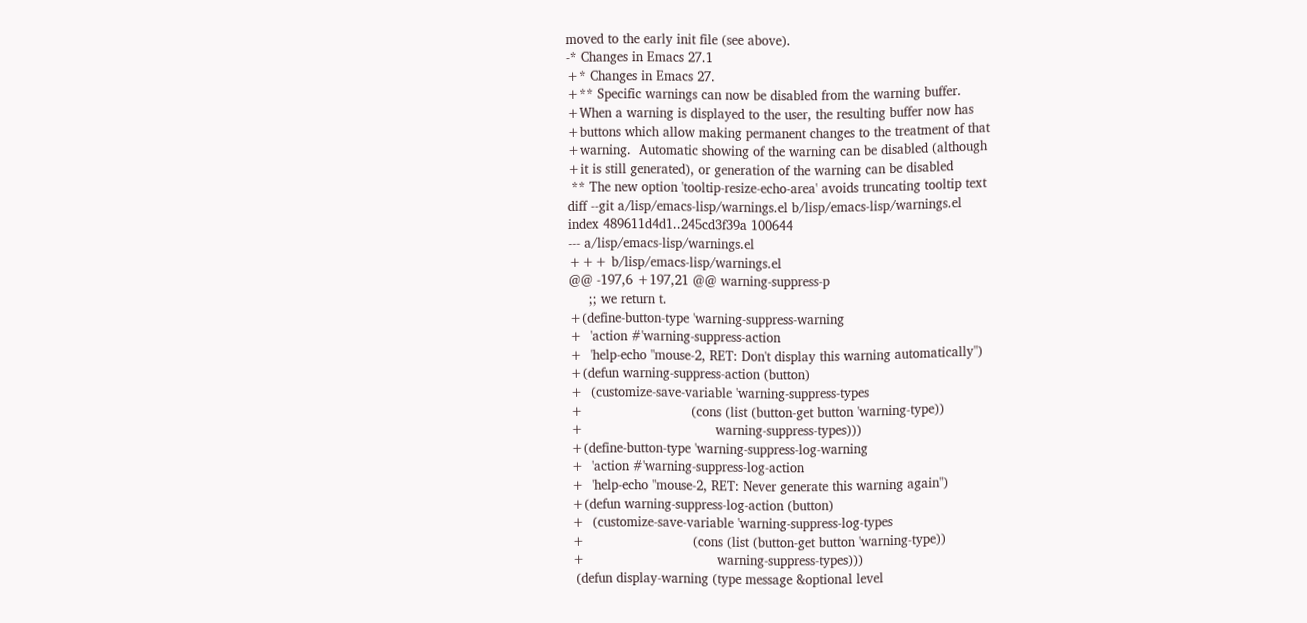moved to the early init file (see above).
-* Changes in Emacs 27.1
+* Changes in Emacs 27.
+** Specific warnings can now be disabled from the warning buffer.
+When a warning is displayed to the user, the resulting buffer now has
+buttons which allow making permanent changes to the treatment of that
+warning.  Automatic showing of the warning can be disabled (although
+it is still generated), or generation of the warning can be disabled
 ** The new option 'tooltip-resize-echo-area' avoids truncating tooltip text
diff --git a/lisp/emacs-lisp/warnings.el b/lisp/emacs-lisp/warnings.el
index 489611d4d1..245cd3f39a 100644
--- a/lisp/emacs-lisp/warnings.el
+++ b/lisp/emacs-lisp/warnings.el
@@ -197,6 +197,21 @@ warning-suppress-p
     ;; we return t.
+(define-button-type 'warning-suppress-warning
+  'action #'warning-suppress-action
+  'help-echo "mouse-2, RET: Don't display this warning automatically")
+(defun warning-suppress-action (button)
+  (customize-save-variable 'warning-suppress-types
+                           (cons (list (button-get button 'warning-type))
+                                 warning-suppress-types)))
+(define-button-type 'warning-suppress-log-warning
+  'action #'warning-suppress-log-action
+  'help-echo "mouse-2, RET: Never generate this warning again")
+(defun warning-suppress-log-action (button)
+  (customize-save-variable 'warning-suppress-log-types
+                           (cons (list (button-get button 'warning-type))
+                                 warning-suppress-types)))
 (defun display-warning (type message &optional level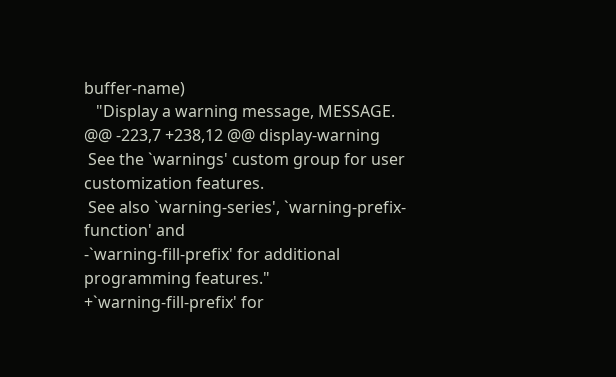buffer-name)
   "Display a warning message, MESSAGE.
@@ -223,7 +238,12 @@ display-warning
 See the `warnings' custom group for user customization features.
 See also `warning-series', `warning-prefix-function' and
-`warning-fill-prefix' for additional programming features."
+`warning-fill-prefix' for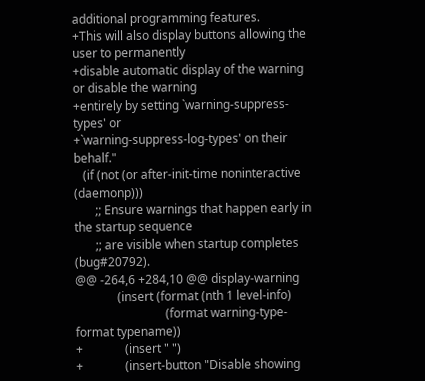additional programming features.
+This will also display buttons allowing the user to permanently
+disable automatic display of the warning or disable the warning
+entirely by setting `warning-suppress-types' or
+`warning-suppress-log-types' on their behalf."
   (if (not (or after-init-time noninteractive (daemonp)))
       ;; Ensure warnings that happen early in the startup sequence
       ;; are visible when startup completes (bug#20792).
@@ -264,6 +284,10 @@ display-warning
              (insert (format (nth 1 level-info)
                              (format warning-type-format typename))
+              (insert " ")
+              (insert-button "Disable showing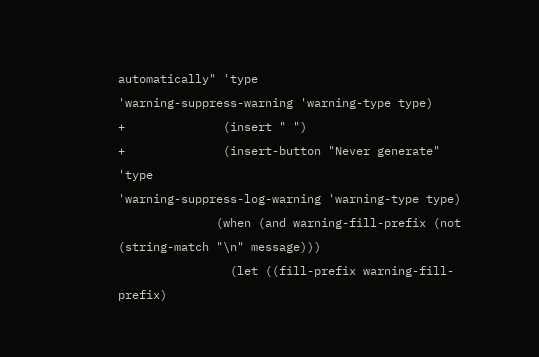automatically" 'type
'warning-suppress-warning 'warning-type type)
+              (insert " ")
+              (insert-button "Never generate" 'type
'warning-suppress-log-warning 'warning-type type)
              (when (and warning-fill-prefix (not (string-match "\n" message)))
                (let ((fill-prefix warning-fill-prefix)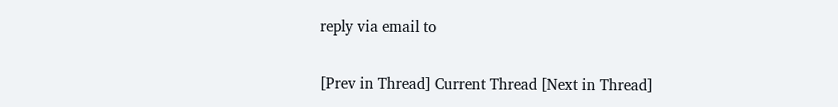reply via email to

[Prev in Thread] Current Thread [Next in Thread]